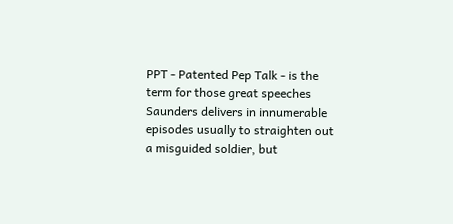PPT - Patented Pep Talk - is the term for those great speeches Saunders delivers in innumerable episodes usually to straighten out a misguided soldier, but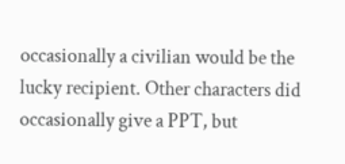occasionally a civilian would be the lucky recipient. Other characters did occasionally give a PPT, but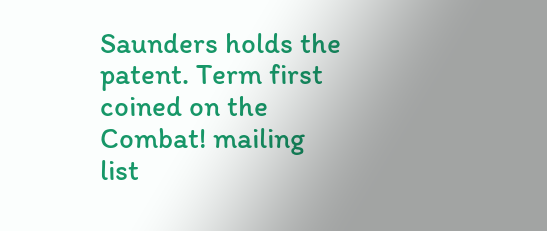Saunders holds the patent. Term first coined on the Combat! mailing list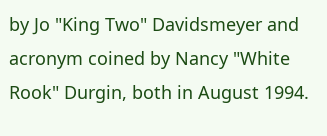by Jo "King Two" Davidsmeyer and acronym coined by Nancy "White Rook" Durgin, both in August 1994.